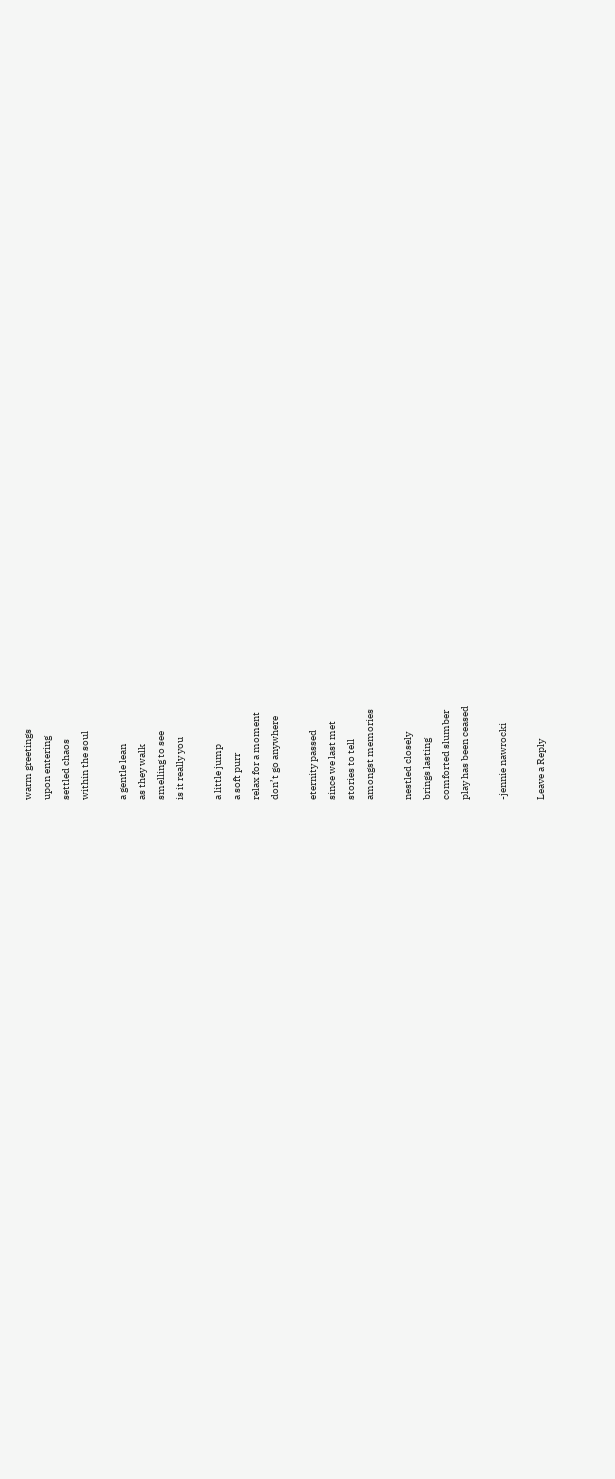warm greetings
upon entering
settled chaos
within the soul

a gentle lean
as they walk
smelling to see
is it really you

a little jump
a soft purr
relax for a moment
don’t go anywhere

eternity passed
since we last met
stories to tell
amongst memories

nestled closely
brings lasting
comforted slumber
play has been ceased

-jennie nawrocki

Leave a Reply